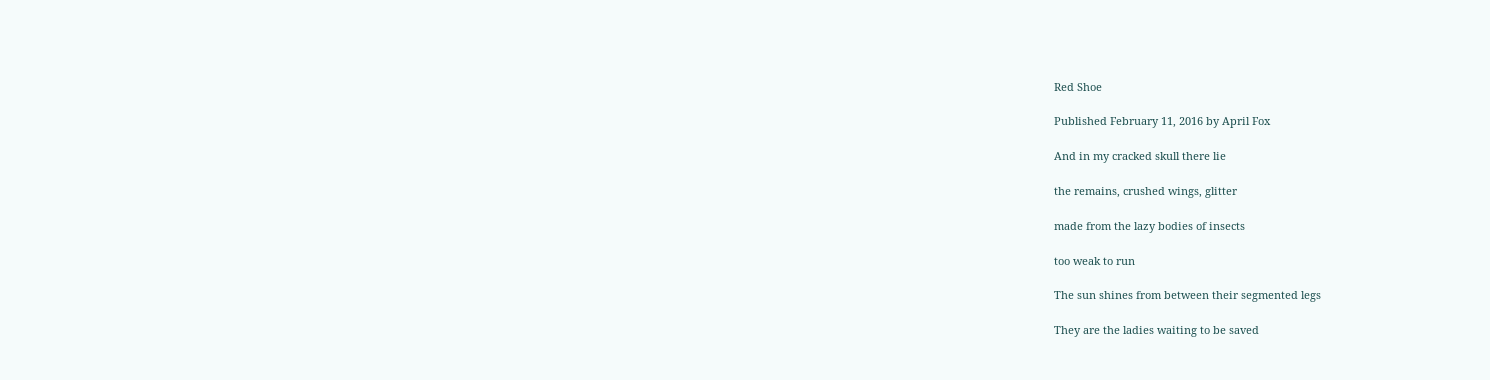Red Shoe

Published February 11, 2016 by April Fox

And in my cracked skull there lie

the remains, crushed wings, glitter

made from the lazy bodies of insects

too weak to run

The sun shines from between their segmented legs

They are the ladies waiting to be saved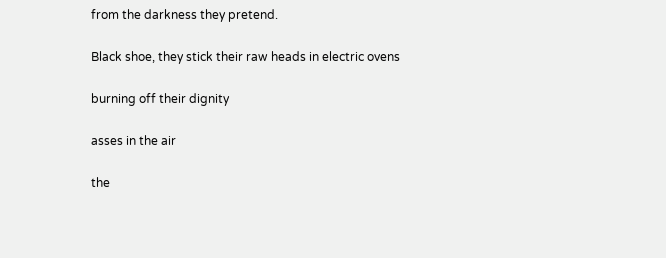from the darkness they pretend.

Black shoe, they stick their raw heads in electric ovens

burning off their dignity

asses in the air

the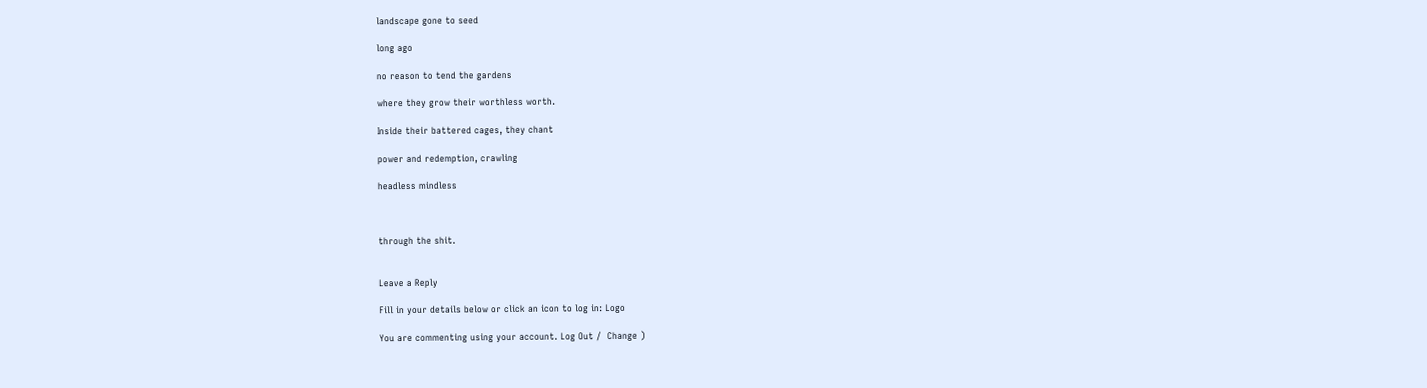landscape gone to seed

long ago

no reason to tend the gardens

where they grow their worthless worth.

Inside their battered cages, they chant

power and redemption, crawling

headless mindless



through the shit.


Leave a Reply

Fill in your details below or click an icon to log in: Logo

You are commenting using your account. Log Out /  Change )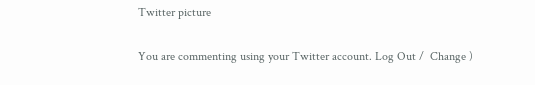Twitter picture

You are commenting using your Twitter account. Log Out /  Change )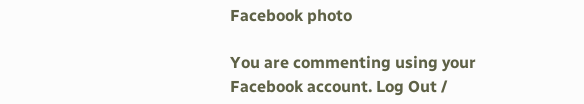Facebook photo

You are commenting using your Facebook account. Log Out /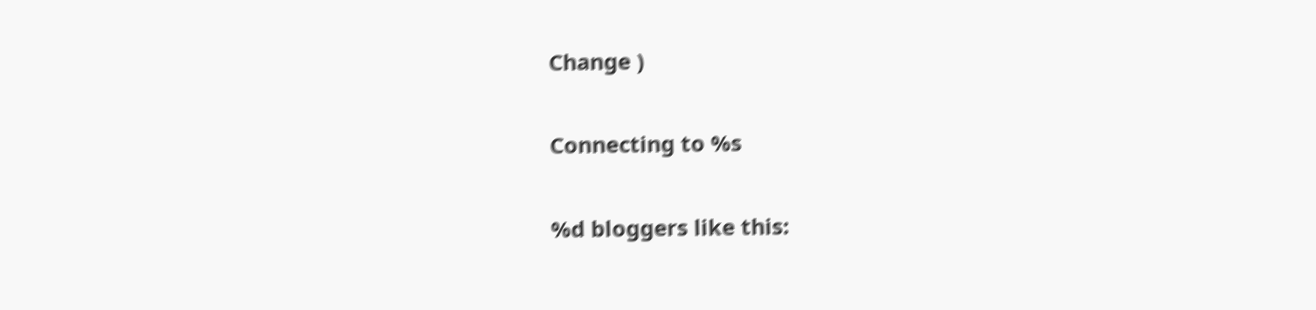Change )

Connecting to %s

%d bloggers like this: